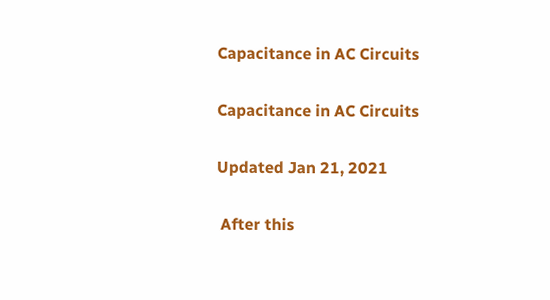Capacitance in AC Circuits

Capacitance in AC Circuits

Updated Jan 21, 2021

 After this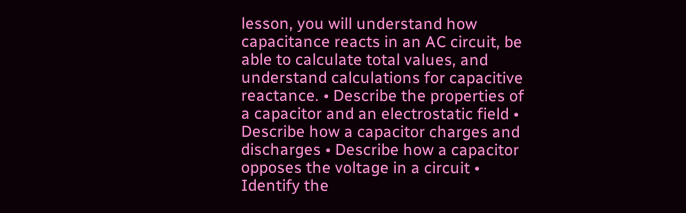lesson, you will understand how capacitance reacts in an AC circuit, be able to calculate total values, and understand calculations for capacitive reactance. • Describe the properties of a capacitor and an electrostatic field • Describe how a capacitor charges and discharges • Describe how a capacitor opposes the voltage in a circuit • Identify the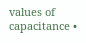values of capacitance •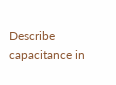Describe capacitance in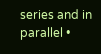series and in parallel •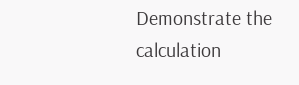Demonstrate the calculation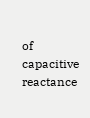of capacitive reactance